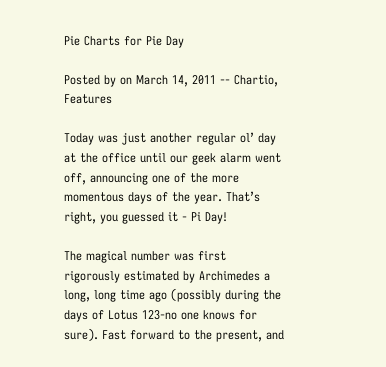Pie Charts for Pie Day

Posted by on March 14, 2011 -- Chartio, Features

Today was just another regular ol’ day at the office until our geek alarm went off, announcing one of the more momentous days of the year. That’s right, you guessed it - Pi Day!

The magical number was first rigorously estimated by Archimedes a long, long time ago (possibly during the days of Lotus 123-no one knows for sure). Fast forward to the present, and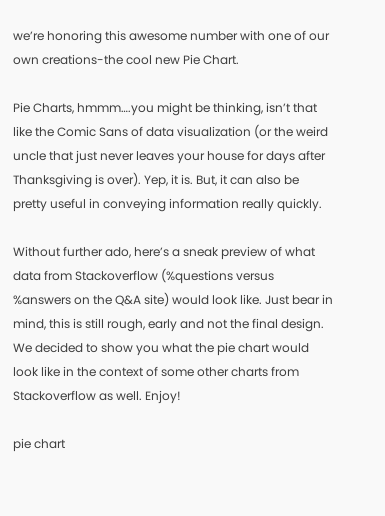we’re honoring this awesome number with one of our own creations-the cool new Pie Chart.

Pie Charts, hmmm….you might be thinking, isn’t that like the Comic Sans of data visualization (or the weird uncle that just never leaves your house for days after Thanksgiving is over). Yep, it is. But, it can also be pretty useful in conveying information really quickly.

Without further ado, here’s a sneak preview of what data from Stackoverflow (%questions versus %answers on the Q&A site) would look like. Just bear in mind, this is still rough, early and not the final design. We decided to show you what the pie chart would look like in the context of some other charts from Stackoverflow as well. Enjoy!

pie chart